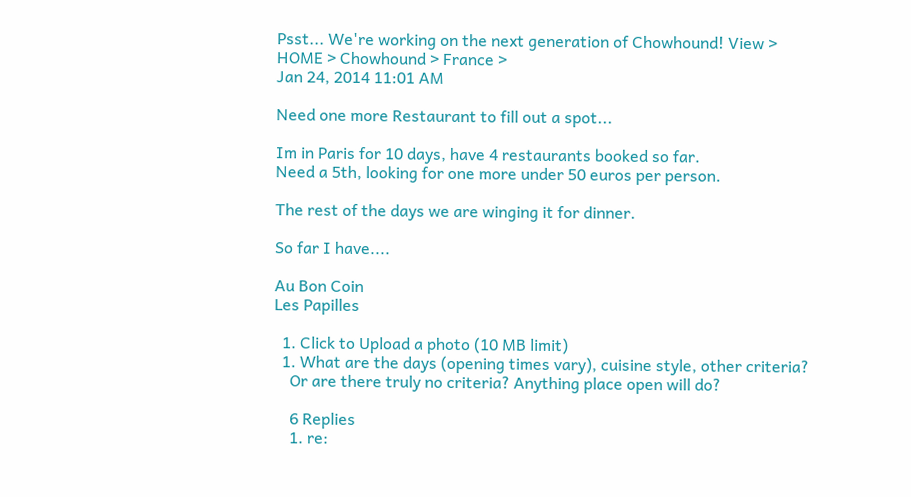Psst... We're working on the next generation of Chowhound! View >
HOME > Chowhound > France >
Jan 24, 2014 11:01 AM

Need one more Restaurant to fill out a spot...

Im in Paris for 10 days, have 4 restaurants booked so far.
Need a 5th, looking for one more under 50 euros per person.

The rest of the days we are winging it for dinner.

So far I have....

Au Bon Coin
Les Papilles

  1. Click to Upload a photo (10 MB limit)
  1. What are the days (opening times vary), cuisine style, other criteria?
    Or are there truly no criteria? Anything place open will do?

    6 Replies
    1. re: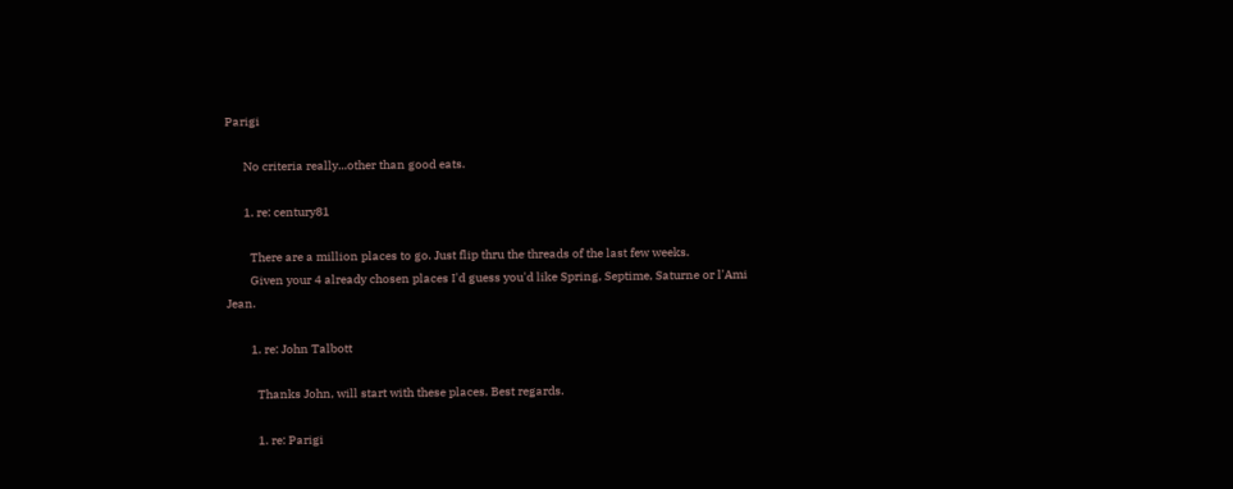Parigi

      No criteria really...other than good eats.

      1. re: century81

        There are a million places to go. Just flip thru the threads of the last few weeks.
        Given your 4 already chosen places I'd guess you'd like Spring, Septime, Saturne or l'Ami Jean.

        1. re: John Talbott

          Thanks John, will start with these places. Best regards.

          1. re: Parigi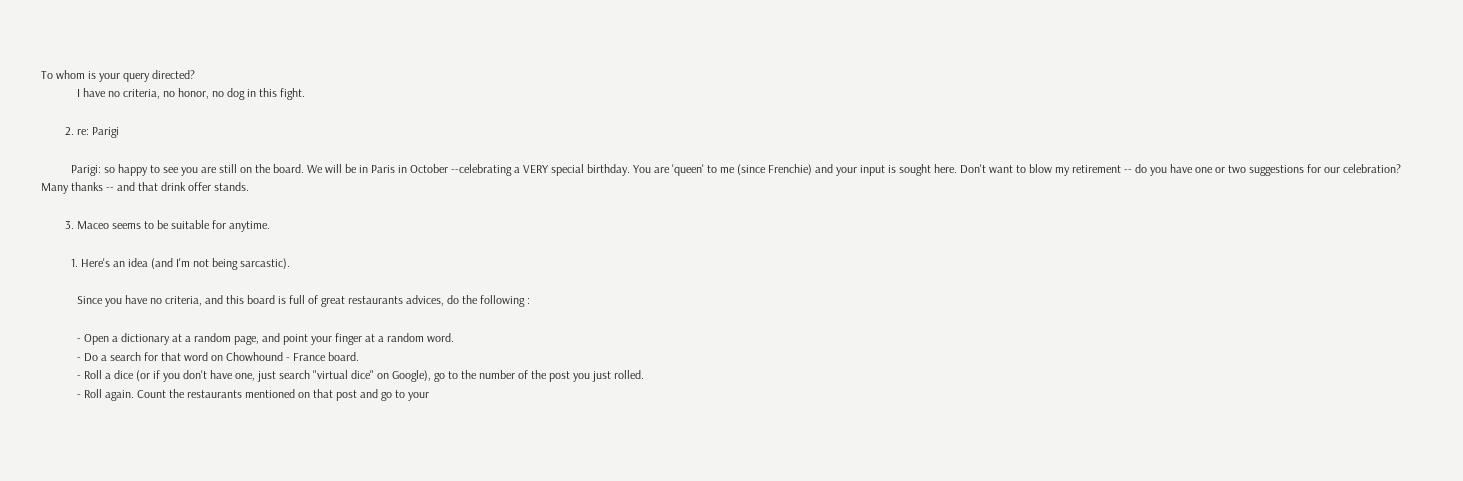To whom is your query directed?
            I have no criteria, no honor, no dog in this fight.

        2. re: Parigi

          Parigi: so happy to see you are still on the board. We will be in Paris in October --celebrating a VERY special birthday. You are 'queen' to me (since Frenchie) and your input is sought here. Don't want to blow my retirement -- do you have one or two suggestions for our celebration? Many thanks -- and that drink offer stands.

        3. Maceo seems to be suitable for anytime.

          1. Here's an idea (and I'm not being sarcastic).

            Since you have no criteria, and this board is full of great restaurants advices, do the following :

            - Open a dictionary at a random page, and point your finger at a random word.
            - Do a search for that word on Chowhound - France board.
            - Roll a dice (or if you don't have one, just search "virtual dice" on Google), go to the number of the post you just rolled.
            - Roll again. Count the restaurants mentioned on that post and go to your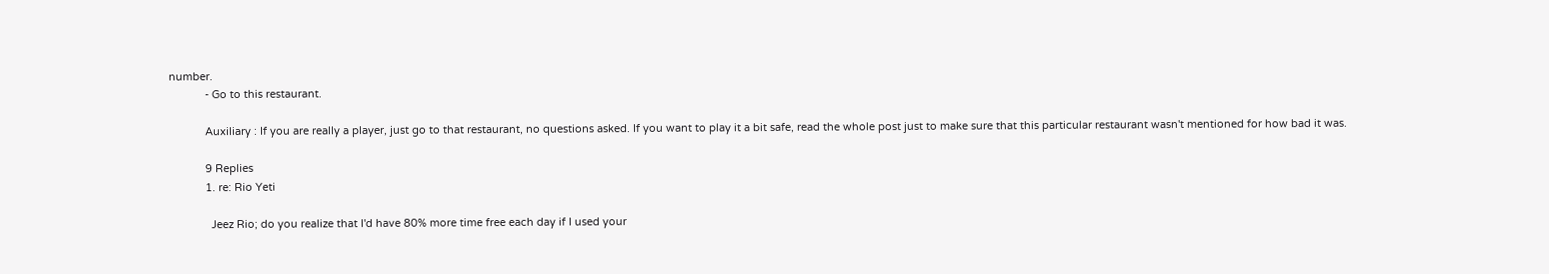number.
            - Go to this restaurant.

            Auxiliary : If you are really a player, just go to that restaurant, no questions asked. If you want to play it a bit safe, read the whole post just to make sure that this particular restaurant wasn't mentioned for how bad it was.

            9 Replies
            1. re: Rio Yeti

              Jeez Rio; do you realize that I'd have 80% more time free each day if I used your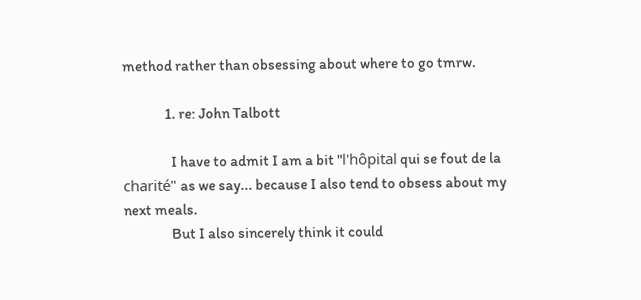method rather than obsessing about where to go tmrw.

              1. re: John Talbott

                I have to admit I am a bit "l'hôpital qui se fout de la charité" as we say... because I also tend to obsess about my next meals.
                But I also sincerely think it could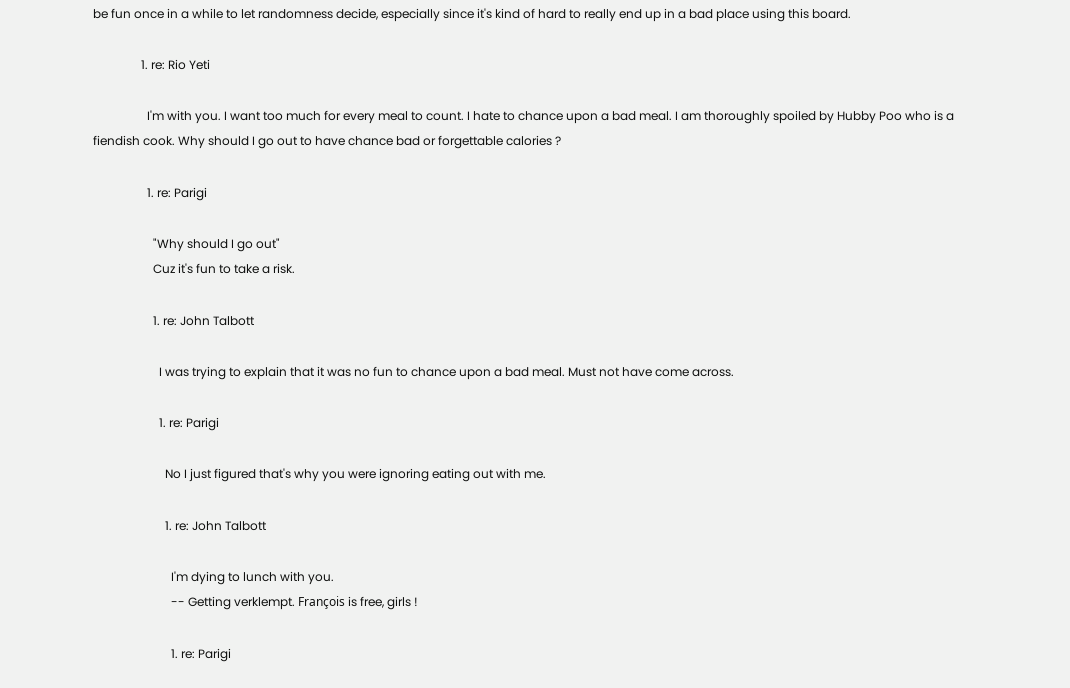be fun once in a while to let randomness decide, especially since it's kind of hard to really end up in a bad place using this board.

                1. re: Rio Yeti

                  I'm with you. I want too much for every meal to count. I hate to chance upon a bad meal. I am thoroughly spoiled by Hubby Poo who is a fiendish cook. Why should I go out to have chance bad or forgettable calories ?

                  1. re: Parigi

                    "Why should I go out"
                    Cuz it's fun to take a risk.

                    1. re: John Talbott

                      I was trying to explain that it was no fun to chance upon a bad meal. Must not have come across.

                      1. re: Parigi

                        No I just figured that's why you were ignoring eating out with me.

                        1. re: John Talbott

                          I'm dying to lunch with you.
                          -- Getting verklempt. François is free, girls !

                          1. re: Parigi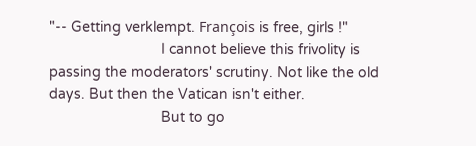"-- Getting verklempt. François is free, girls !"
                            I cannot believe this frivolity is passing the moderators' scrutiny. Not like the old days. But then the Vatican isn't either.
                            But to go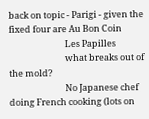back on topic - Parigi - given the fixed four are Au Bon Coin
                            Les Papilles
                            what breaks out of the mold?
                            No Japanese chef doing French cooking (lots on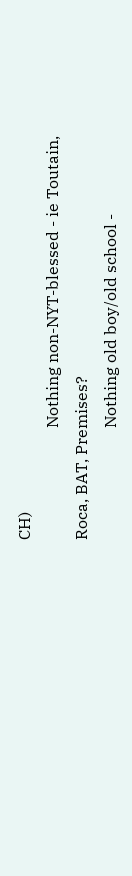CH)
                            Nothing non-NYT-blessed - ie Toutain, Roca, BAT, Premises?
                            Nothing old boy/old school -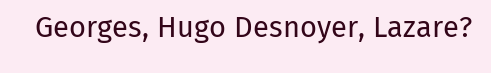Georges, Hugo Desnoyer, Lazare?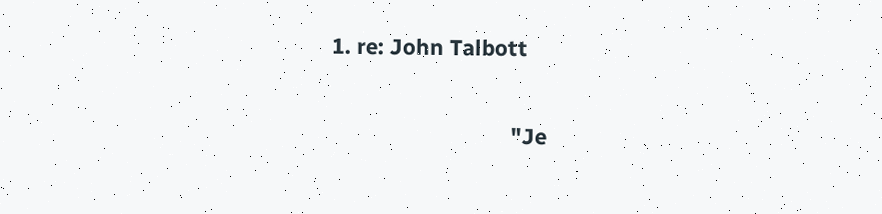1. re: John Talbott

                              "Je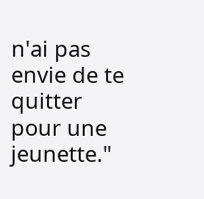n'ai pas envie de te quitter pour une jeunette."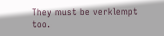They must be verklempt too.